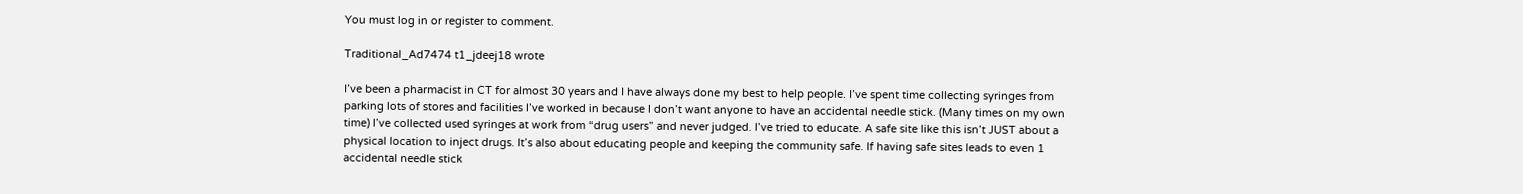You must log in or register to comment.

Traditional_Ad7474 t1_jdeej18 wrote

I’ve been a pharmacist in CT for almost 30 years and I have always done my best to help people. I’ve spent time collecting syringes from parking lots of stores and facilities I’ve worked in because I don’t want anyone to have an accidental needle stick. (Many times on my own time) I’ve collected used syringes at work from “drug users” and never judged. I’ve tried to educate. A safe site like this isn’t JUST about a physical location to inject drugs. It’s also about educating people and keeping the community safe. If having safe sites leads to even 1 accidental needle stick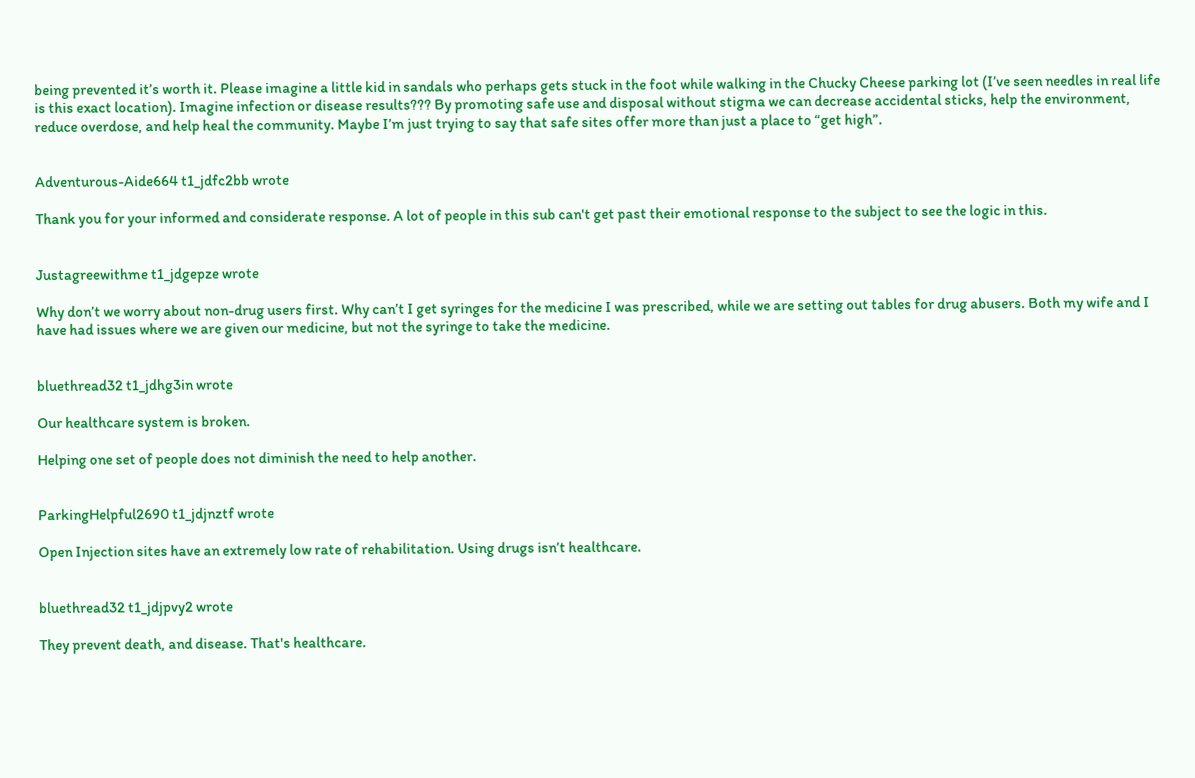being prevented it’s worth it. Please imagine a little kid in sandals who perhaps gets stuck in the foot while walking in the Chucky Cheese parking lot (I’ve seen needles in real life is this exact location). Imagine infection or disease results??? By promoting safe use and disposal without stigma we can decrease accidental sticks, help the environment, reduce overdose, and help heal the community. Maybe I’m just trying to say that safe sites offer more than just a place to “get high”.


Adventurous-Aide664 t1_jdfc2bb wrote

Thank you for your informed and considerate response. A lot of people in this sub can't get past their emotional response to the subject to see the logic in this.


Justagreewithme t1_jdgepze wrote

Why don’t we worry about non-drug users first. Why can’t I get syringes for the medicine I was prescribed, while we are setting out tables for drug abusers. Both my wife and I have had issues where we are given our medicine, but not the syringe to take the medicine.


bluethread32 t1_jdhg3in wrote

Our healthcare system is broken.

Helping one set of people does not diminish the need to help another.


ParkingHelpful2690 t1_jdjnztf wrote

Open Injection sites have an extremely low rate of rehabilitation. Using drugs isn’t healthcare.


bluethread32 t1_jdjpvy2 wrote

They prevent death, and disease. That's healthcare.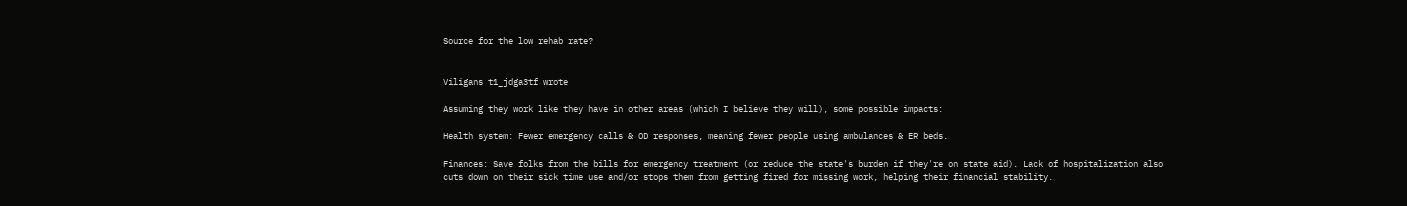Source for the low rehab rate?


Viligans t1_jdga3tf wrote

Assuming they work like they have in other areas (which I believe they will), some possible impacts:

Health system: Fewer emergency calls & OD responses, meaning fewer people using ambulances & ER beds.

Finances: Save folks from the bills for emergency treatment (or reduce the state's burden if they're on state aid). Lack of hospitalization also cuts down on their sick time use and/or stops them from getting fired for missing work, helping their financial stability.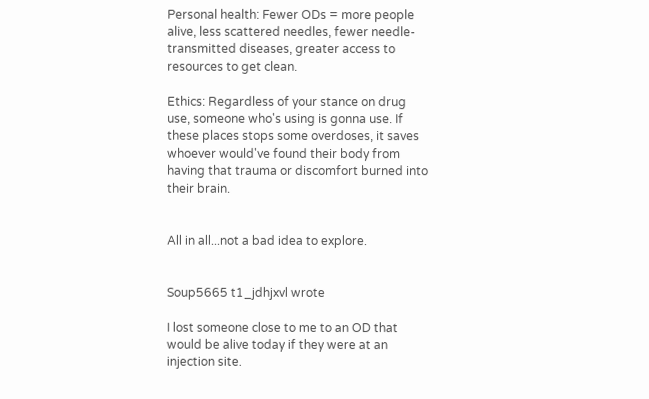Personal health: Fewer ODs = more people alive, less scattered needles, fewer needle-transmitted diseases, greater access to resources to get clean.

Ethics: Regardless of your stance on drug use, someone who's using is gonna use. If these places stops some overdoses, it saves whoever would've found their body from having that trauma or discomfort burned into their brain.


All in all...not a bad idea to explore.


Soup5665 t1_jdhjxvl wrote

I lost someone close to me to an OD that would be alive today if they were at an injection site.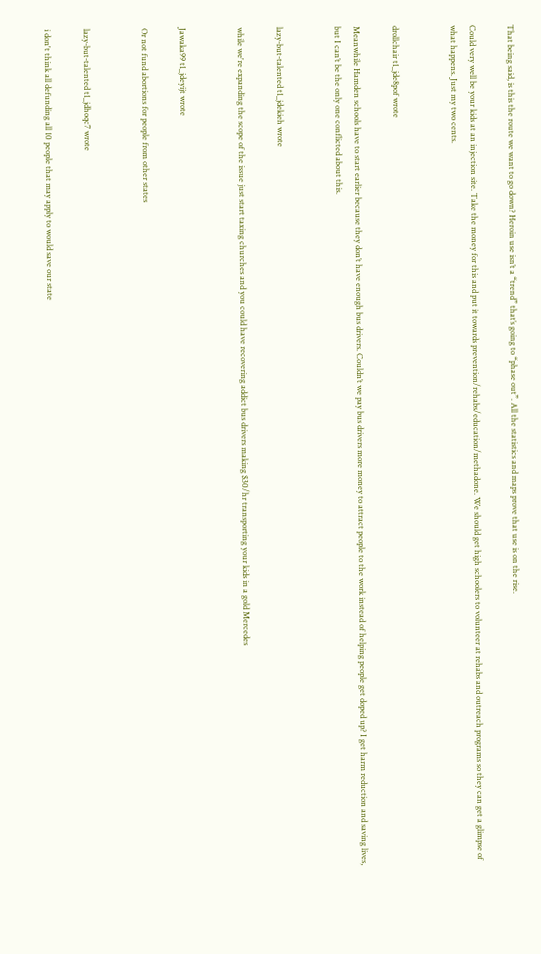That being said, is this the route we want to go down? Heroin use isn’t a “trend” that’s going to “phase out”. All the statistics and maps prove that use is on the rise.

Could very well be your kids at an injection site. Take the money for this and put it towards prevention/rehabs/education/methadone. We should get high schoolers to volunteer at rehabs and outreach programs so they can get a glimpse of what happens. Just my two cents.


drollchair t1_jde8pof wrote

Meanwhile Hamden schools have to start earlier because they don’t have enough bus drivers. Couldn’t we pay bus drivers more money to attract people to the work instead of helping people get doped up? I get harm reduction and saving lives, but I can’t be the only one conflicted about this.


lazy-but-talented t1_jdekieh wrote

while we're expanding the scope of the issue just start taxing churches and you could have recovering addict bus drivers making $30/hr transporting your kids in a gold Mercedes


Jawaka99 t1_jdeyijt wrote

Or not fund abortions for people from other states


lazy-but-talented t1_jdhoqc7 wrote

i don't think all defunding all 10 people that may apply to would save our state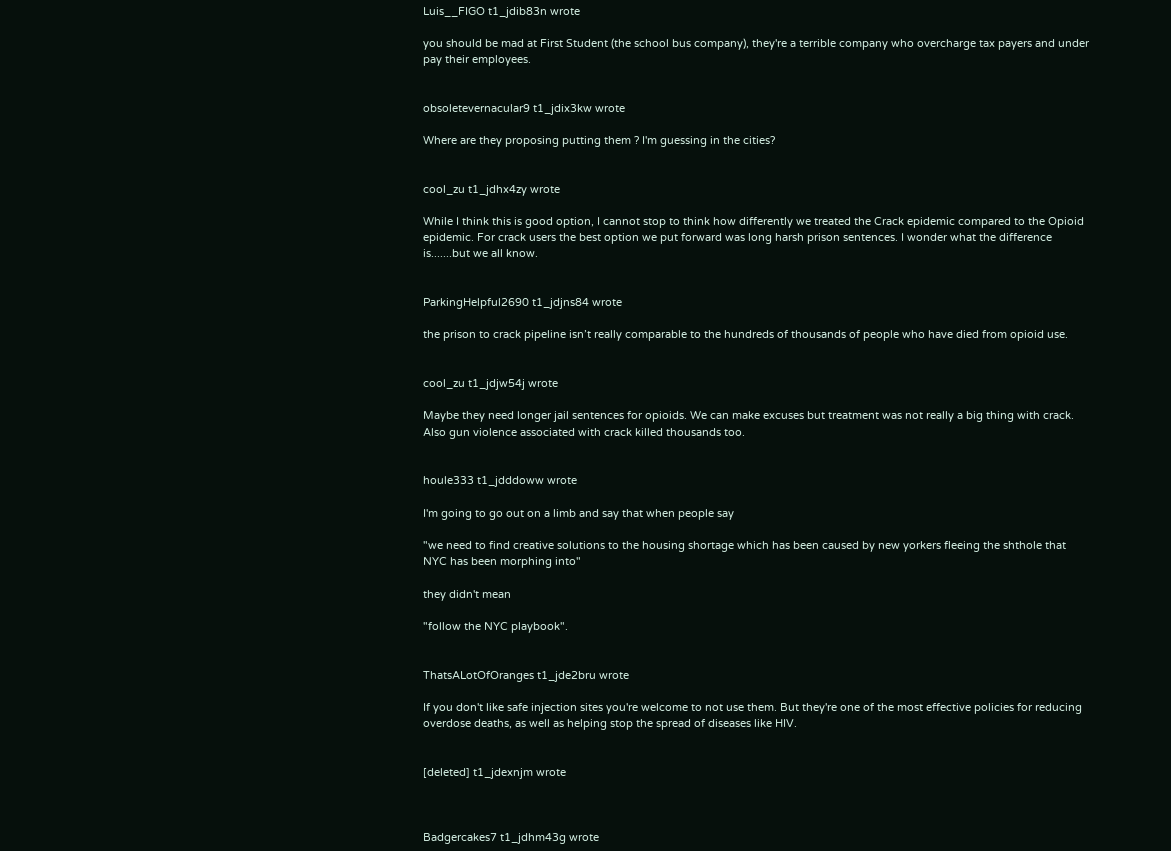Luis__FIGO t1_jdib83n wrote

you should be mad at First Student (the school bus company), they're a terrible company who overcharge tax payers and under pay their employees.


obsoletevernacular9 t1_jdix3kw wrote

Where are they proposing putting them ? I'm guessing in the cities?


cool_zu t1_jdhx4zy wrote

While I think this is good option, I cannot stop to think how differently we treated the Crack epidemic compared to the Opioid epidemic. For crack users the best option we put forward was long harsh prison sentences. I wonder what the difference is.......but we all know.


ParkingHelpful2690 t1_jdjns84 wrote

the prison to crack pipeline isn’t really comparable to the hundreds of thousands of people who have died from opioid use.


cool_zu t1_jdjw54j wrote

Maybe they need longer jail sentences for opioids. We can make excuses but treatment was not really a big thing with crack. Also gun violence associated with crack killed thousands too.


houle333 t1_jdddoww wrote

I'm going to go out on a limb and say that when people say

"we need to find creative solutions to the housing shortage which has been caused by new yorkers fleeing the shthole that NYC has been morphing into"

they didn't mean

"follow the NYC playbook".


ThatsALotOfOranges t1_jde2bru wrote

If you don't like safe injection sites you're welcome to not use them. But they're one of the most effective policies for reducing overdose deaths, as well as helping stop the spread of diseases like HIV.


[deleted] t1_jdexnjm wrote



Badgercakes7 t1_jdhm43g wrote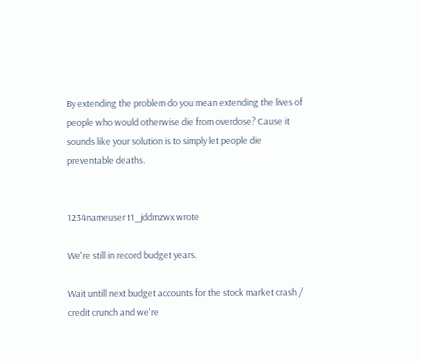By extending the problem do you mean extending the lives of people who would otherwise die from overdose? Cause it sounds like your solution is to simply let people die preventable deaths.


1234nameuser t1_jddmzwx wrote

We're still in record budget years.

Wait untill next budget accounts for the stock market crash / credit crunch and we're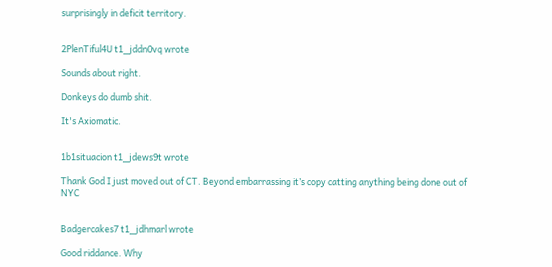surprisingly in deficit territory.


2PlenTiful4U t1_jddn0vq wrote

Sounds about right.

Donkeys do dumb shit.

It's Axiomatic.


1b1situacion t1_jdews9t wrote

Thank God I just moved out of CT. Beyond embarrassing it’s copy catting anything being done out of NYC


Badgercakes7 t1_jdhmarl wrote

Good riddance. Why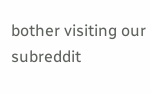bother visiting our subreddit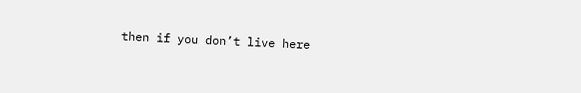then if you don’t live here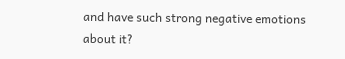and have such strong negative emotions about it?